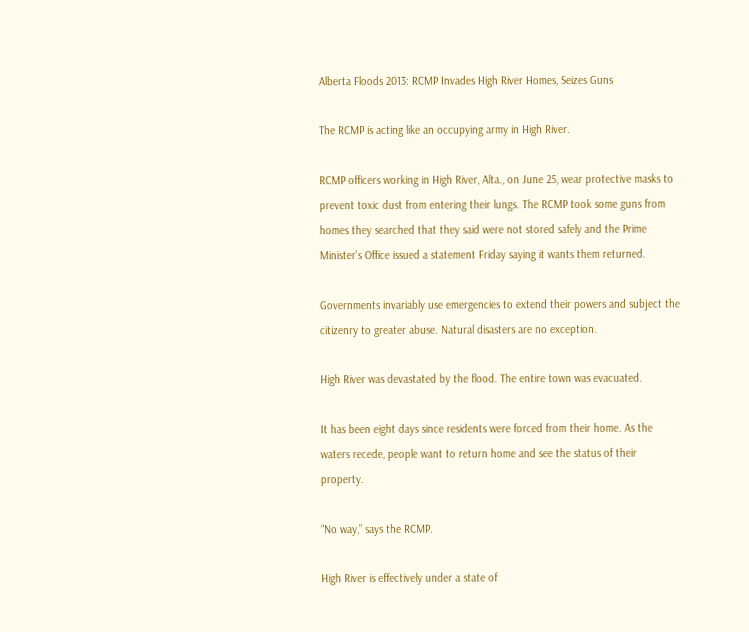Alberta Floods 2013: RCMP Invades High River Homes, Seizes Guns

The RCMP is acting like an occupying army in High River.

RCMP officers working in High River, Alta., on June 25, wear protective masks to prevent toxic dust from entering their lungs. The RCMP took some guns from homes they searched that they said were not stored safely and the Prime Minister's Office issued a statement Friday saying it wants them returned.

Governments invariably use emergencies to extend their powers and subject the citizenry to greater abuse. Natural disasters are no exception.

High River was devastated by the flood. The entire town was evacuated.

It has been eight days since residents were forced from their home. As the waters recede, people want to return home and see the status of their property.

“No way,” says the RCMP.

High River is effectively under a state of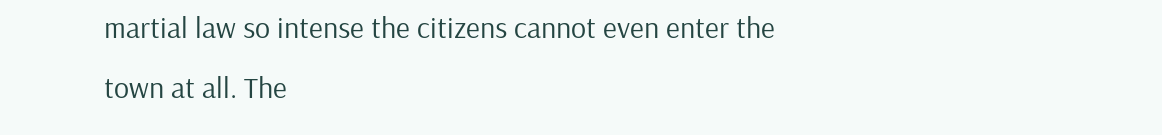martial law so intense the citizens cannot even enter the town at all. The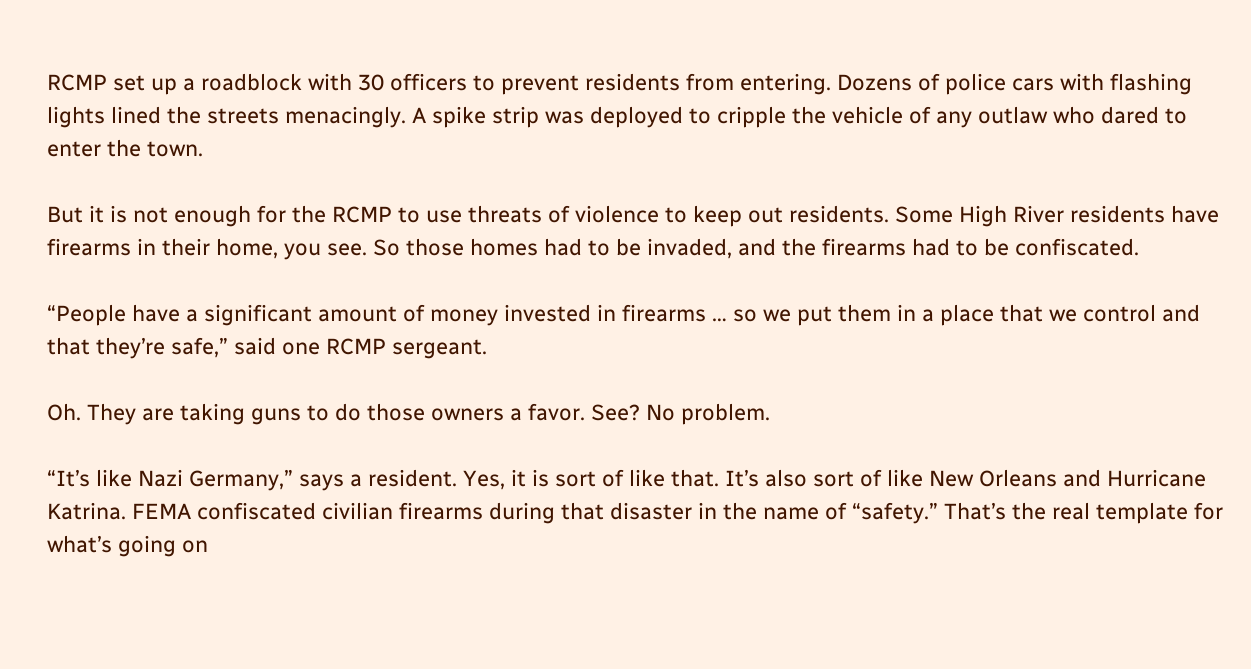RCMP set up a roadblock with 30 officers to prevent residents from entering. Dozens of police cars with flashing lights lined the streets menacingly. A spike strip was deployed to cripple the vehicle of any outlaw who dared to enter the town.

But it is not enough for the RCMP to use threats of violence to keep out residents. Some High River residents have firearms in their home, you see. So those homes had to be invaded, and the firearms had to be confiscated.

“People have a significant amount of money invested in firearms … so we put them in a place that we control and that they’re safe,” said one RCMP sergeant.

Oh. They are taking guns to do those owners a favor. See? No problem.

“It’s like Nazi Germany,” says a resident. Yes, it is sort of like that. It’s also sort of like New Orleans and Hurricane Katrina. FEMA confiscated civilian firearms during that disaster in the name of “safety.” That’s the real template for what’s going on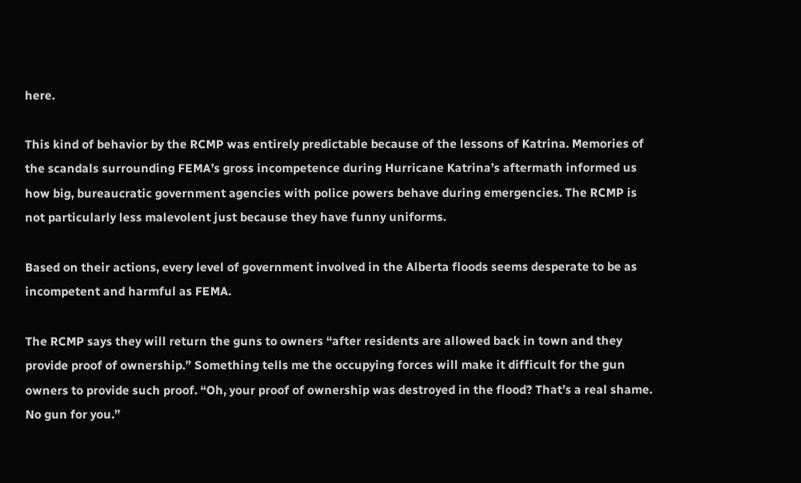here.

This kind of behavior by the RCMP was entirely predictable because of the lessons of Katrina. Memories of the scandals surrounding FEMA’s gross incompetence during Hurricane Katrina’s aftermath informed us how big, bureaucratic government agencies with police powers behave during emergencies. The RCMP is not particularly less malevolent just because they have funny uniforms.

Based on their actions, every level of government involved in the Alberta floods seems desperate to be as incompetent and harmful as FEMA.

The RCMP says they will return the guns to owners “after residents are allowed back in town and they provide proof of ownership.” Something tells me the occupying forces will make it difficult for the gun owners to provide such proof. “Oh, your proof of ownership was destroyed in the flood? That’s a real shame. No gun for you.”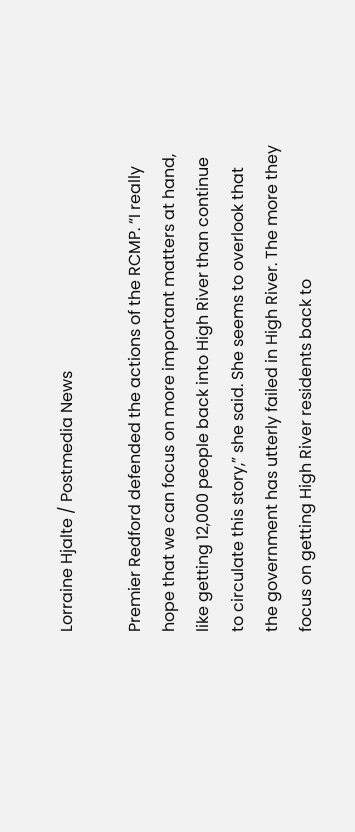Lorraine Hjalte / Postmedia News

Premier Redford defended the actions of the RCMP. “I really hope that we can focus on more important matters at hand, like getting 12,000 people back into High River than continue to circulate this story,” she said. She seems to overlook that the government has utterly failed in High River. The more they focus on getting High River residents back to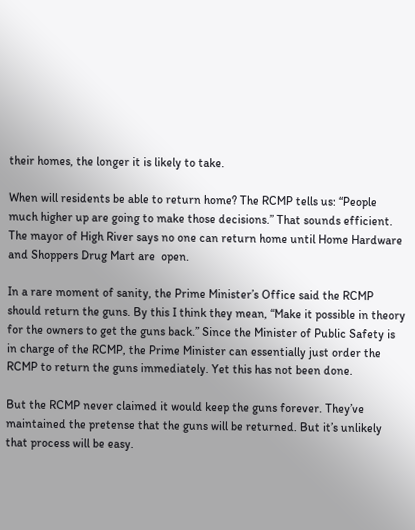their homes, the longer it is likely to take.

When will residents be able to return home? The RCMP tells us: “People much higher up are going to make those decisions.” That sounds efficient. The mayor of High River says no one can return home until Home Hardware and Shoppers Drug Mart are  open.

In a rare moment of sanity, the Prime Minister’s Office said the RCMP should return the guns. By this I think they mean, “Make it possible in theory for the owners to get the guns back.” Since the Minister of Public Safety is in charge of the RCMP, the Prime Minister can essentially just order the RCMP to return the guns immediately. Yet this has not been done.

But the RCMP never claimed it would keep the guns forever. They’ve maintained the pretense that the guns will be returned. But it’s unlikely that process will be easy.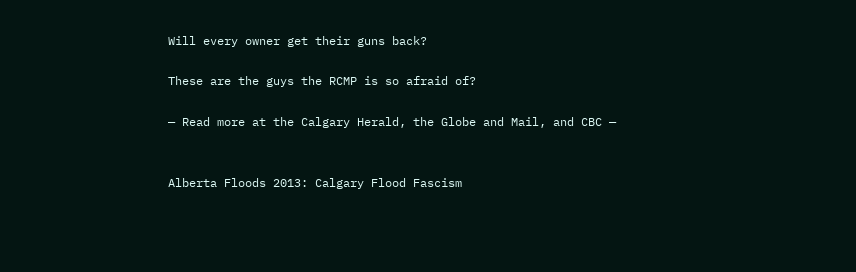Will every owner get their guns back?

These are the guys the RCMP is so afraid of?

— Read more at the Calgary Herald, the Globe and Mail, and CBC —


Alberta Floods 2013: Calgary Flood Fascism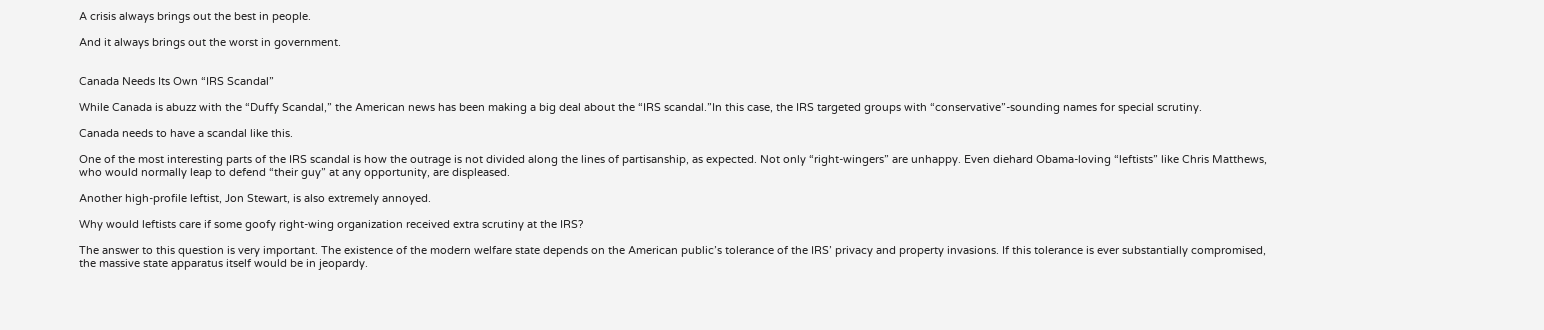A crisis always brings out the best in people.

And it always brings out the worst in government.


Canada Needs Its Own “IRS Scandal”

While Canada is abuzz with the “Duffy Scandal,” the American news has been making a big deal about the “IRS scandal.”In this case, the IRS targeted groups with “conservative”-sounding names for special scrutiny.

Canada needs to have a scandal like this.

One of the most interesting parts of the IRS scandal is how the outrage is not divided along the lines of partisanship, as expected. Not only “right-wingers” are unhappy. Even diehard Obama-loving “leftists” like Chris Matthews, who would normally leap to defend “their guy” at any opportunity, are displeased.

Another high-profile leftist, Jon Stewart, is also extremely annoyed.

Why would leftists care if some goofy right-wing organization received extra scrutiny at the IRS?

The answer to this question is very important. The existence of the modern welfare state depends on the American public’s tolerance of the IRS’ privacy and property invasions. If this tolerance is ever substantially compromised, the massive state apparatus itself would be in jeopardy.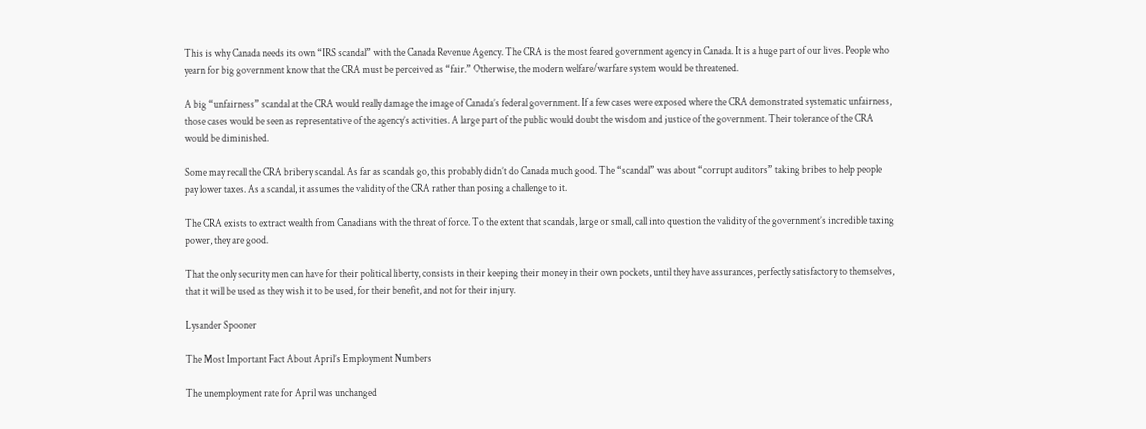This is why Canada needs its own “IRS scandal” with the Canada Revenue Agency. The CRA is the most feared government agency in Canada. It is a huge part of our lives. People who yearn for big government know that the CRA must be perceived as “fair.” Otherwise, the modern welfare/warfare system would be threatened.

A big “unfairness” scandal at the CRA would really damage the image of Canada’s federal government. If a few cases were exposed where the CRA demonstrated systematic unfairness, those cases would be seen as representative of the agency’s activities. A large part of the public would doubt the wisdom and justice of the government. Their tolerance of the CRA would be diminished.

Some may recall the CRA bribery scandal. As far as scandals go, this probably didn’t do Canada much good. The “scandal” was about “corrupt auditors” taking bribes to help people pay lower taxes. As a scandal, it assumes the validity of the CRA rather than posing a challenge to it.

The CRA exists to extract wealth from Canadians with the threat of force. To the extent that scandals, large or small, call into question the validity of the government’s incredible taxing power, they are good.

That the only security men can have for their political liberty, consists in their keeping their money in their own pockets, until they have assurances, perfectly satisfactory to themselves, that it will be used as they wish it to be used, for their benefit, and not for their injury.

Lysander Spooner

The Most Important Fact About April’s Employment Numbers

The unemployment rate for April was unchanged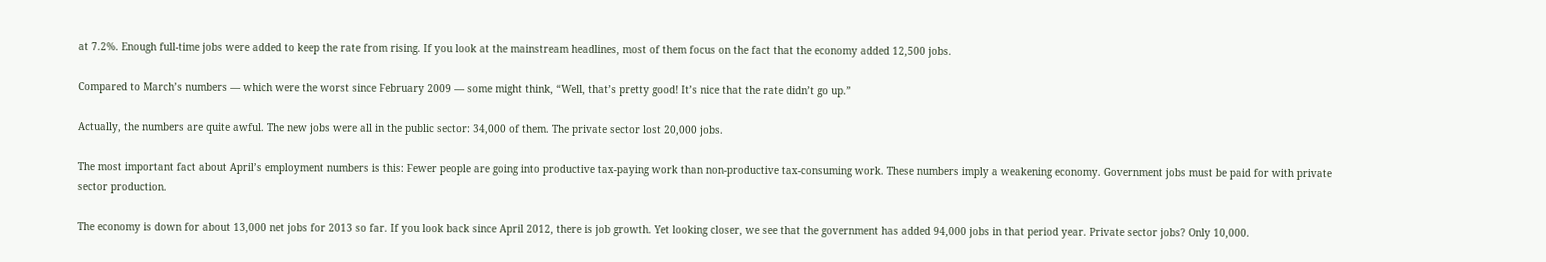at 7.2%. Enough full-time jobs were added to keep the rate from rising. If you look at the mainstream headlines, most of them focus on the fact that the economy added 12,500 jobs.

Compared to March’s numbers — which were the worst since February 2009 — some might think, “Well, that’s pretty good! It’s nice that the rate didn’t go up.”

Actually, the numbers are quite awful. The new jobs were all in the public sector: 34,000 of them. The private sector lost 20,000 jobs.

The most important fact about April’s employment numbers is this: Fewer people are going into productive tax-paying work than non-productive tax-consuming work. These numbers imply a weakening economy. Government jobs must be paid for with private sector production.

The economy is down for about 13,000 net jobs for 2013 so far. If you look back since April 2012, there is job growth. Yet looking closer, we see that the government has added 94,000 jobs in that period year. Private sector jobs? Only 10,000.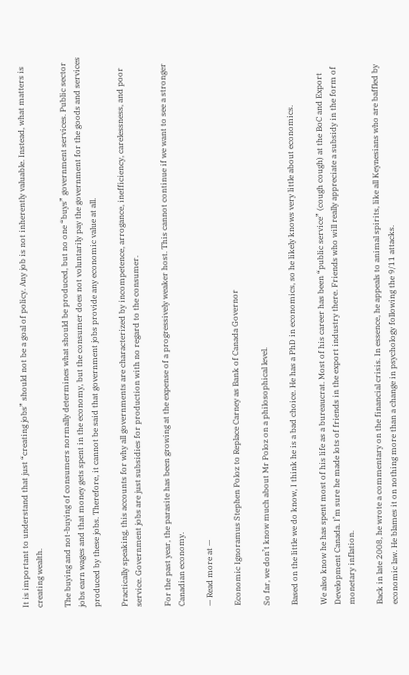It is important to understand that just “creating jobs” should not be a goal of policy. Any job is not inherently valuable. Instead, what matters is creating wealth.

The buying and not-buying of consumers normally determines what should be produced, but no one “buys” government services. Public sector jobs earn wages and that money gets spent in the economy, but the consumer does not voluntarily pay the government for the goods and services produced by these jobs. Therefore, it cannot be said that government jobs provide any economic value at all.

Practically speaking, this accounts for why all governments are characterized by incompetence, arrogance, inefficiency, carelessness, and poor service. Government jobs are just subsidies for production with no regard to the consumer.

For the past year, the parasite has been growing at the expense of a progressively weaker host. This cannot continue if we want to see a stronger Canadian economy.

— Read more at —

Economic Ignoramus Stephen Poloz to Replace Carney as Bank of Canada Governor

So far, we don’t know much about Mr Poloz on a philosophical level.

Based on the little we do know, I think he is a bad choice. He has a PhD in economics, so he likely knows very little about economics.

We also know he has spent most of his life as a bureaucrat. Most of his career has been “public service” (cough cough) at the BoC and Export Development Canada. I’m sure he made lots of friends in the export industry there. Friends who will really appreciate a subsidy in the form of monetary inflation.

Back in late 2008, he wrote a commentary on the financial crisis. In essence, he appeals to animal spirits, like all Keynesians who are baffled by economic law. He blames it on nothing more than a change in psychology following the 9/11 attacks.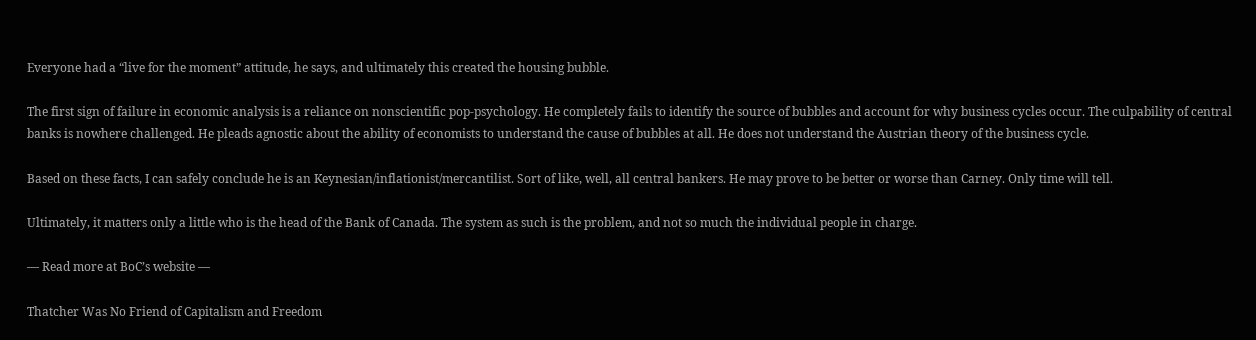Everyone had a “live for the moment” attitude, he says, and ultimately this created the housing bubble.

The first sign of failure in economic analysis is a reliance on nonscientific pop-psychology. He completely fails to identify the source of bubbles and account for why business cycles occur. The culpability of central banks is nowhere challenged. He pleads agnostic about the ability of economists to understand the cause of bubbles at all. He does not understand the Austrian theory of the business cycle.

Based on these facts, I can safely conclude he is an Keynesian/inflationist/mercantilist. Sort of like, well, all central bankers. He may prove to be better or worse than Carney. Only time will tell.

Ultimately, it matters only a little who is the head of the Bank of Canada. The system as such is the problem, and not so much the individual people in charge.

— Read more at BoC’s website —

Thatcher Was No Friend of Capitalism and Freedom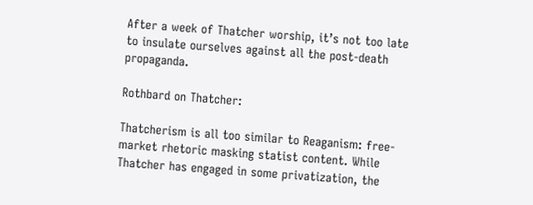After a week of Thatcher worship, it’s not too late to insulate ourselves against all the post-death propaganda.

Rothbard on Thatcher:

Thatcherism is all too similar to Reaganism: free-market rhetoric masking statist content. While Thatcher has engaged in some privatization, the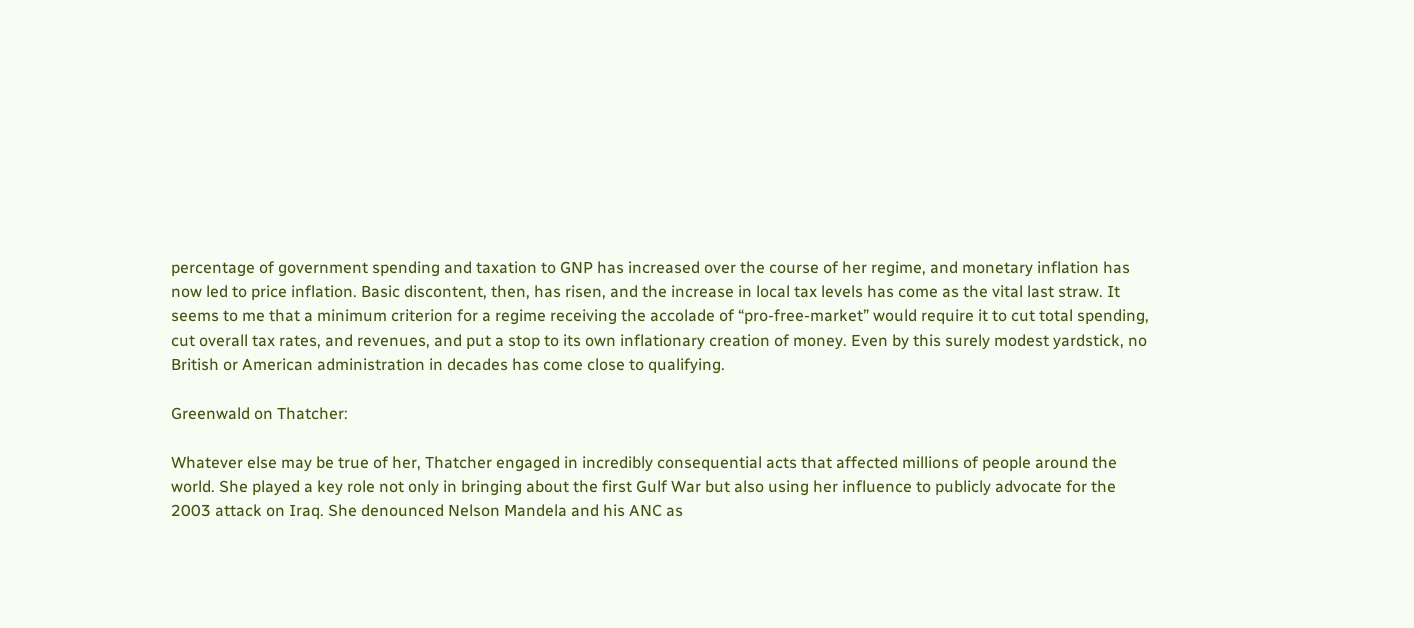percentage of government spending and taxation to GNP has increased over the course of her regime, and monetary inflation has now led to price inflation. Basic discontent, then, has risen, and the increase in local tax levels has come as the vital last straw. It seems to me that a minimum criterion for a regime receiving the accolade of “pro-free-market” would require it to cut total spending, cut overall tax rates, and revenues, and put a stop to its own inflationary creation of money. Even by this surely modest yardstick, no British or American administration in decades has come close to qualifying.

Greenwald on Thatcher:

Whatever else may be true of her, Thatcher engaged in incredibly consequential acts that affected millions of people around the world. She played a key role not only in bringing about the first Gulf War but also using her influence to publicly advocate for the 2003 attack on Iraq. She denounced Nelson Mandela and his ANC as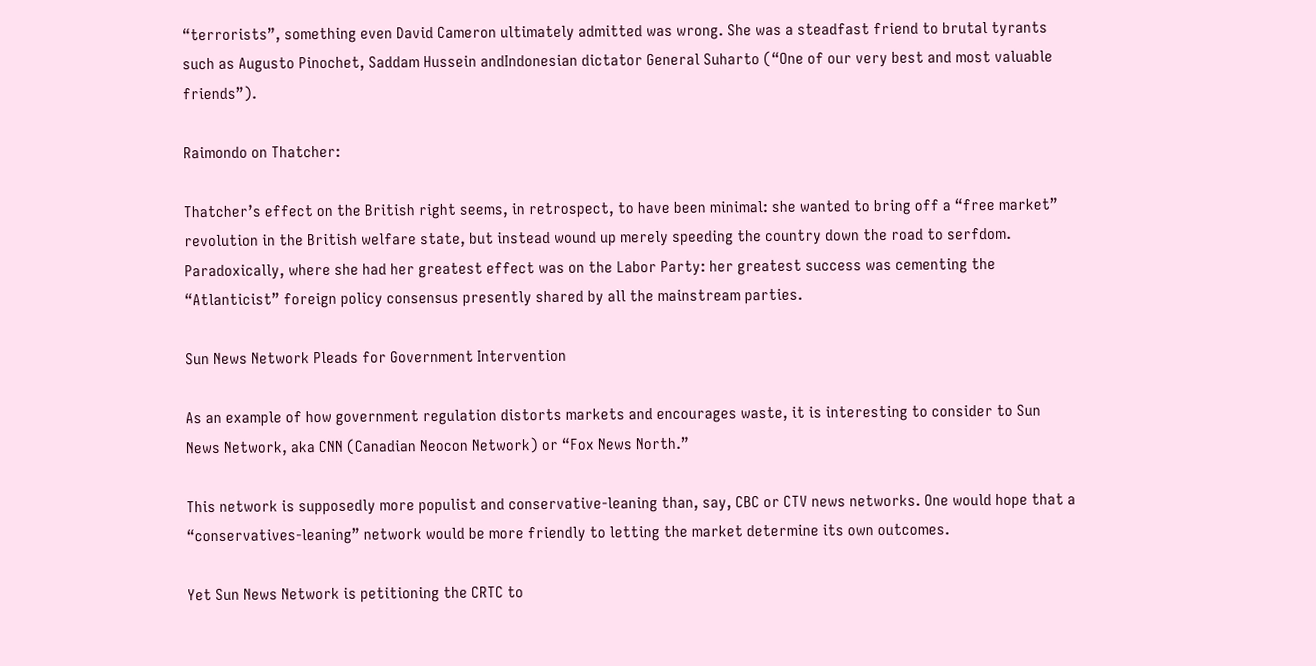“terrorists”, something even David Cameron ultimately admitted was wrong. She was a steadfast friend to brutal tyrants such as Augusto Pinochet, Saddam Hussein andIndonesian dictator General Suharto (“One of our very best and most valuable friends”).

Raimondo on Thatcher:

Thatcher’s effect on the British right seems, in retrospect, to have been minimal: she wanted to bring off a “free market” revolution in the British welfare state, but instead wound up merely speeding the country down the road to serfdom. Paradoxically, where she had her greatest effect was on the Labor Party: her greatest success was cementing the “Atlanticist” foreign policy consensus presently shared by all the mainstream parties.

Sun News Network Pleads for Government Intervention

As an example of how government regulation distorts markets and encourages waste, it is interesting to consider to Sun News Network, aka CNN (Canadian Neocon Network) or “Fox News North.”

This network is supposedly more populist and conservative-leaning than, say, CBC or CTV news networks. One would hope that a “conservatives-leaning” network would be more friendly to letting the market determine its own outcomes.

Yet Sun News Network is petitioning the CRTC to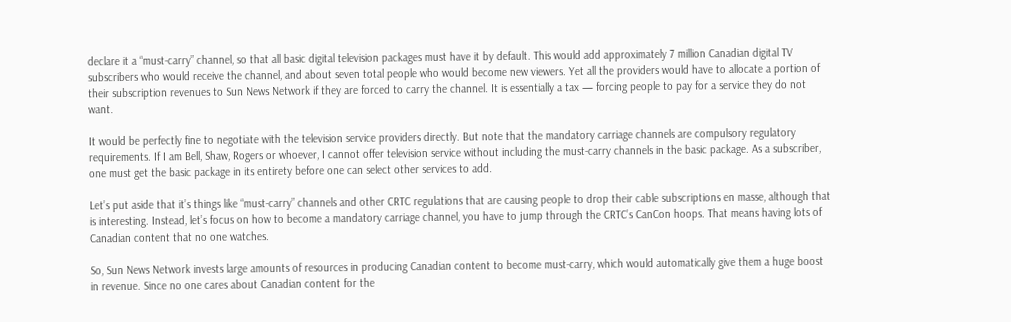declare it a “must-carry” channel, so that all basic digital television packages must have it by default. This would add approximately 7 million Canadian digital TV subscribers who would receive the channel, and about seven total people who would become new viewers. Yet all the providers would have to allocate a portion of their subscription revenues to Sun News Network if they are forced to carry the channel. It is essentially a tax — forcing people to pay for a service they do not want.

It would be perfectly fine to negotiate with the television service providers directly. But note that the mandatory carriage channels are compulsory regulatory requirements. If I am Bell, Shaw, Rogers or whoever, I cannot offer television service without including the must-carry channels in the basic package. As a subscriber, one must get the basic package in its entirety before one can select other services to add.

Let’s put aside that it’s things like “must-carry” channels and other CRTC regulations that are causing people to drop their cable subscriptions en masse, although that is interesting. Instead, let’s focus on how to become a mandatory carriage channel, you have to jump through the CRTC’s CanCon hoops. That means having lots of Canadian content that no one watches.

So, Sun News Network invests large amounts of resources in producing Canadian content to become must-carry, which would automatically give them a huge boost in revenue. Since no one cares about Canadian content for the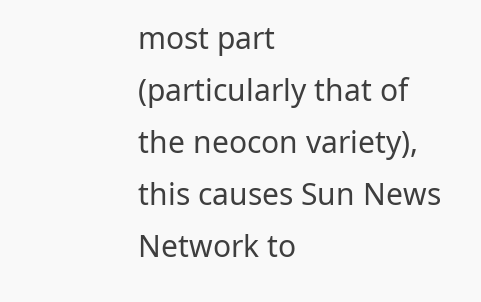most part (particularly that of the neocon variety), this causes Sun News Network to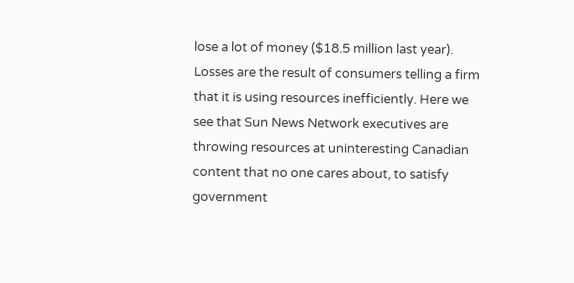lose a lot of money ($18.5 million last year). Losses are the result of consumers telling a firm that it is using resources inefficiently. Here we see that Sun News Network executives are throwing resources at uninteresting Canadian content that no one cares about, to satisfy government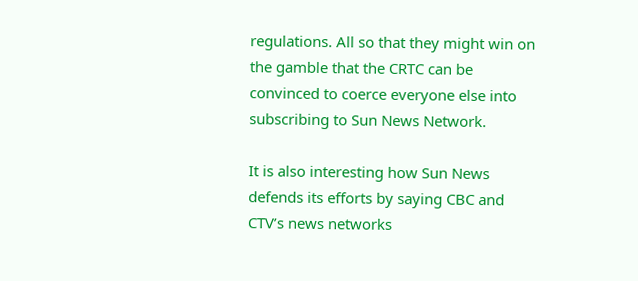regulations. All so that they might win on the gamble that the CRTC can be convinced to coerce everyone else into subscribing to Sun News Network.

It is also interesting how Sun News defends its efforts by saying CBC and CTV’s news networks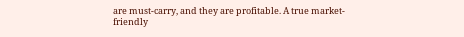are must-carry, and they are profitable. A true market-friendly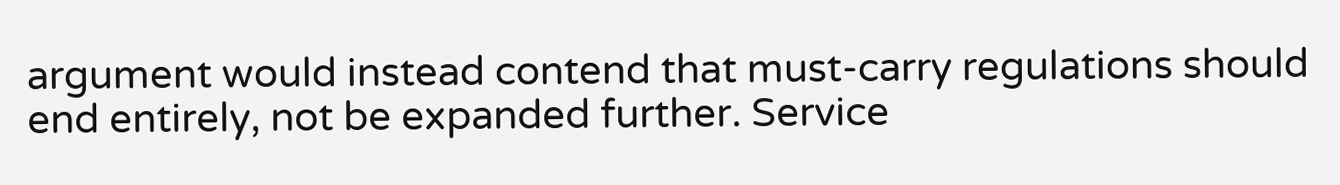argument would instead contend that must-carry regulations should end entirely, not be expanded further. Service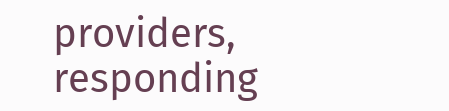providers, responding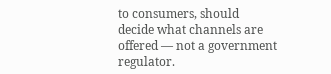to consumers, should decide what channels are offered — not a government regulator.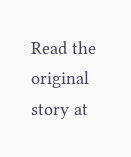Read the original story at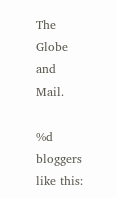The Globe and Mail.

%d bloggers like this: